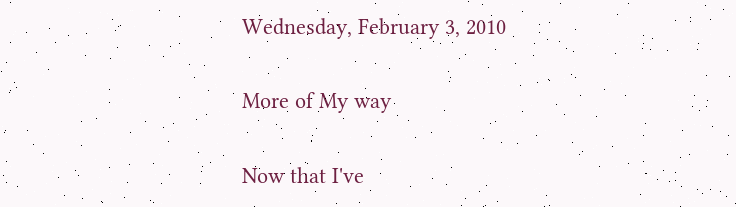Wednesday, February 3, 2010

More of My way

Now that I've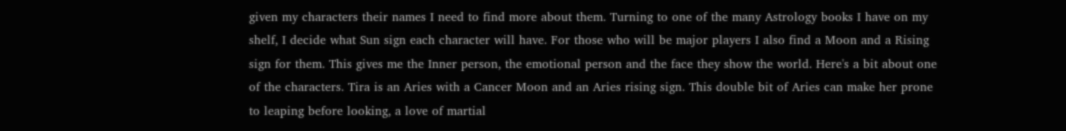given my characters their names I need to find more about them. Turning to one of the many Astrology books I have on my shelf, I decide what Sun sign each character will have. For those who will be major players I also find a Moon and a Rising sign for them. This gives me the Inner person, the emotional person and the face they show the world. Here's a bit about one of the characters. Tira is an Aries with a Cancer Moon and an Aries rising sign. This double bit of Aries can make her prone to leaping before looking, a love of martial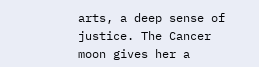arts, a deep sense of justice. The Cancer moon gives her a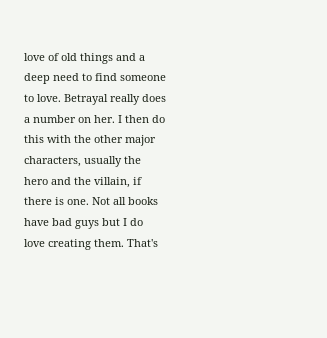love of old things and a deep need to find someone to love. Betrayal really does a number on her. I then do this with the other major characters, usually the hero and the villain, if there is one. Not all books have bad guys but I do love creating them. That's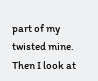part of my twisted mine. Then I look at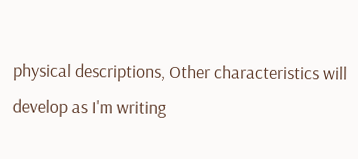physical descriptions, Other characteristics will develop as I'm writing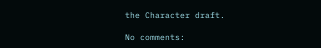the Character draft.

No comments: